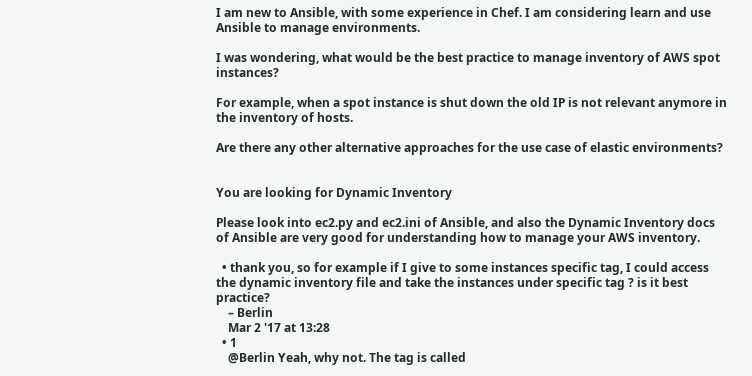I am new to Ansible, with some experience in Chef. I am considering learn and use Ansible to manage environments.

I was wondering, what would be the best practice to manage inventory of AWS spot instances?

For example, when a spot instance is shut down the old IP is not relevant anymore in the inventory of hosts.

Are there any other alternative approaches for the use case of elastic environments?


You are looking for Dynamic Inventory

Please look into ec2.py and ec2.ini of Ansible, and also the Dynamic Inventory docs of Ansible are very good for understanding how to manage your AWS inventory.

  • thank you, so for example if I give to some instances specific tag, I could access the dynamic inventory file and take the instances under specific tag ? is it best practice?
    – Berlin
    Mar 2 '17 at 13:28
  • 1
    @Berlin Yeah, why not. The tag is called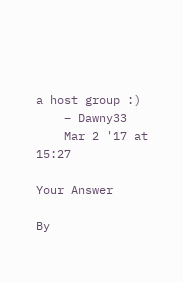a host group :)
    – Dawny33
    Mar 2 '17 at 15:27

Your Answer

By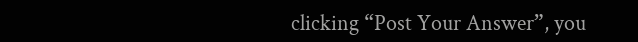clicking “Post Your Answer”, you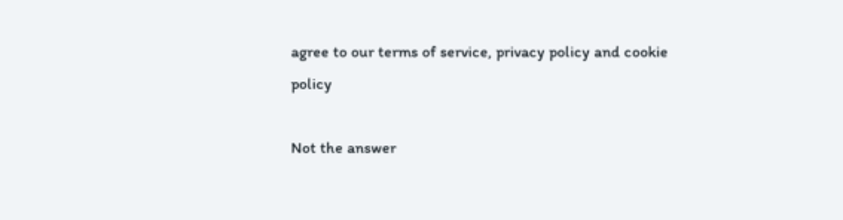agree to our terms of service, privacy policy and cookie policy

Not the answer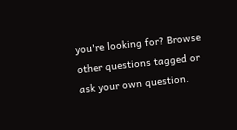you're looking for? Browse other questions tagged or ask your own question.